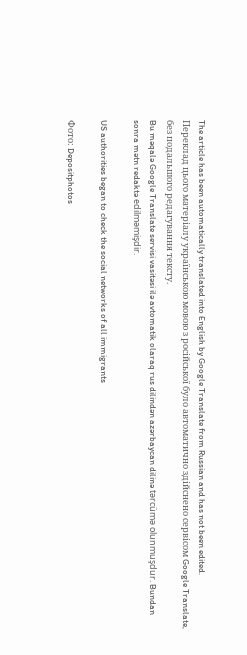The article has been automatically translated into English by Google Translate from Russian and has not been edited.
Переклад цього матеріалу українською мовою з російської було автоматично здійснено сервісом Google Translate, без подальшого редагування тексту.
Bu məqalə Google Translate servisi vasitəsi ilə avtomatik olaraq rus dilindən azərbaycan dilinə tərcümə olunmuşdur. Bundan sonra mətn redaktə edilməmişdir.

US authorities began to check the social networks of all immigrants

Фото: Depositphotos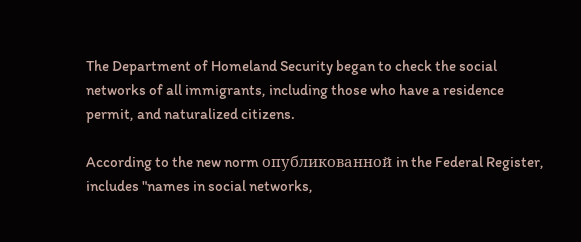The Department of Homeland Security began to check the social networks of all immigrants, including those who have a residence permit, and naturalized citizens.

According to the new norm опубликованной in the Federal Register, includes "names in social networks,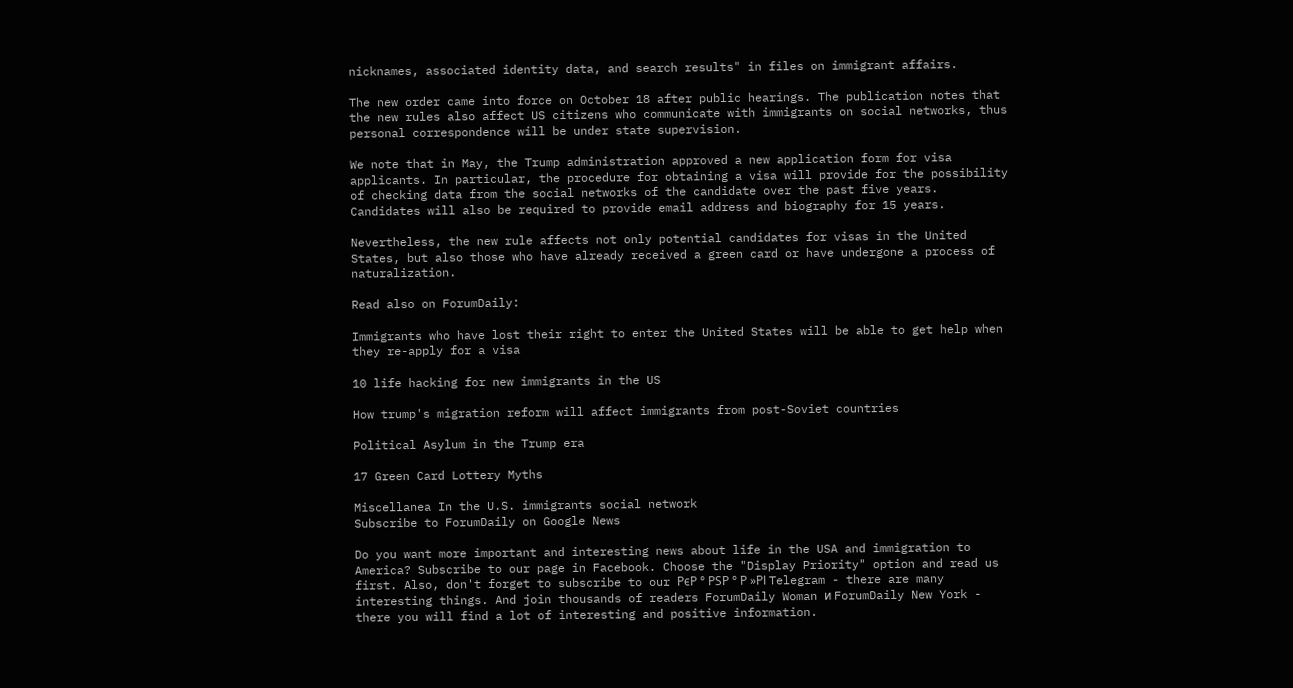nicknames, associated identity data, and search results" in files on immigrant affairs.

The new order came into force on October 18 after public hearings. The publication notes that the new rules also affect US citizens who communicate with immigrants on social networks, thus personal correspondence will be under state supervision.

We note that in May, the Trump administration approved a new application form for visa applicants. In particular, the procedure for obtaining a visa will provide for the possibility of checking data from the social networks of the candidate over the past five years. Candidates will also be required to provide email address and biography for 15 years.

Nevertheless, the new rule affects not only potential candidates for visas in the United States, but also those who have already received a green card or have undergone a process of naturalization.

Read also on ForumDaily:

Immigrants who have lost their right to enter the United States will be able to get help when they re-apply for a visa

10 life hacking for new immigrants in the US

How trump's migration reform will affect immigrants from post-Soviet countries

Political Asylum in the Trump era

17 Green Card Lottery Myths

Miscellanea In the U.S. immigrants social network
Subscribe to ForumDaily on Google News

Do you want more important and interesting news about life in the USA and immigration to America? Subscribe to our page in Facebook. Choose the "Display Priority" option and read us first. Also, don't forget to subscribe to our РєР ° РЅР ° Р »РІ Telegram - there are many interesting things. And join thousands of readers ForumDaily Woman и ForumDaily New York - there you will find a lot of interesting and positive information.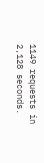1149 requests in 2,128 seconds.